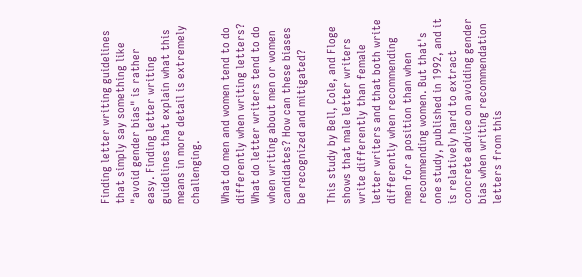Finding letter writing guidelines that simply say something like "avoid gender bias" is rather easy. Finding letter writing guidelines that explain what this means in more detail is extremely challenging.

What do men and women tend to do differently when writing letters? What do letter writers tend to do when writing about men or women candidates? How can these biases be recognized and mitigated?

This study by Bell, Cole, and Floge shows that male letter writers write differently than female letter writers and that both write differently when recommending men for a position than when recommending women. But that's one study, published in 1992, and it is relatively hard to extract concrete advice on avoiding gender bias when writing recommendation letters from this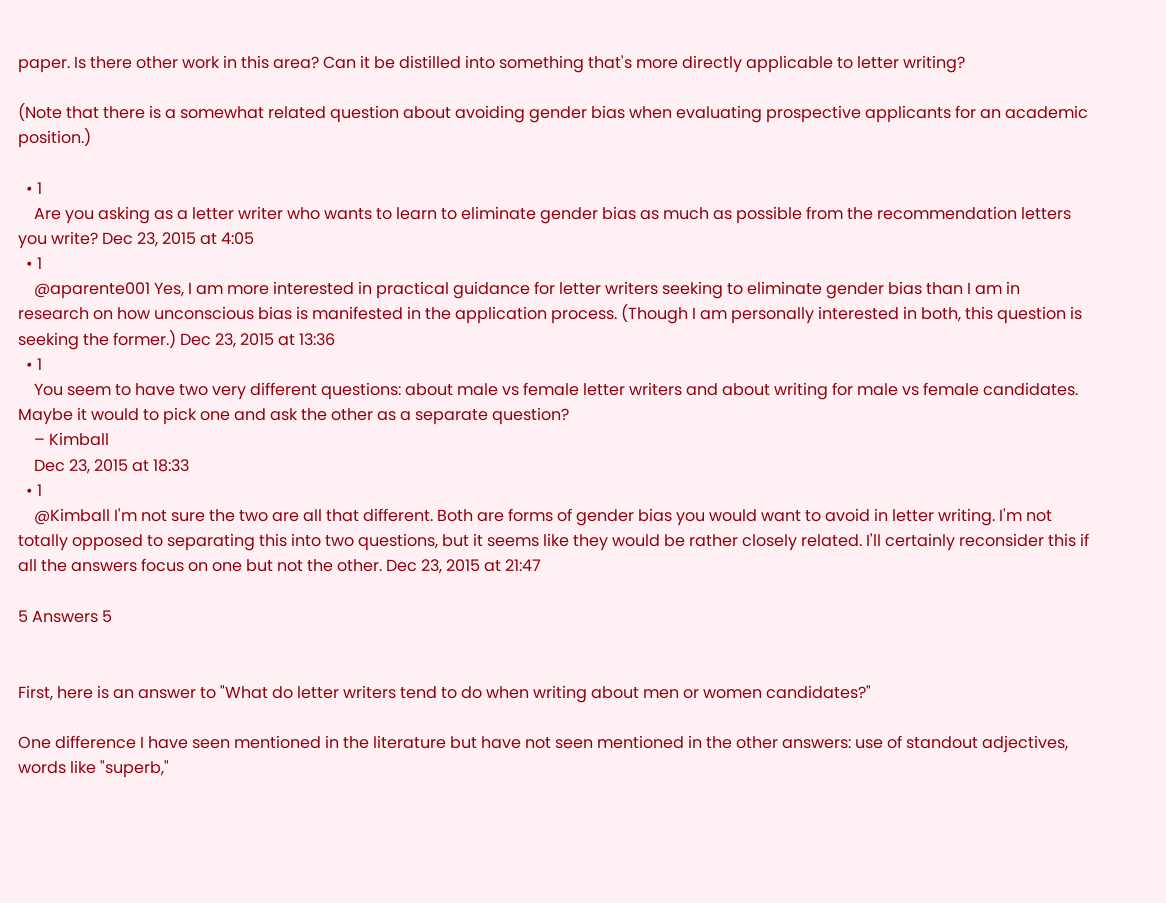paper. Is there other work in this area? Can it be distilled into something that's more directly applicable to letter writing?

(Note that there is a somewhat related question about avoiding gender bias when evaluating prospective applicants for an academic position.)

  • 1
    Are you asking as a letter writer who wants to learn to eliminate gender bias as much as possible from the recommendation letters you write? Dec 23, 2015 at 4:05
  • 1
    @aparente001 Yes, I am more interested in practical guidance for letter writers seeking to eliminate gender bias than I am in research on how unconscious bias is manifested in the application process. (Though I am personally interested in both, this question is seeking the former.) Dec 23, 2015 at 13:36
  • 1
    You seem to have two very different questions: about male vs female letter writers and about writing for male vs female candidates. Maybe it would to pick one and ask the other as a separate question?
    – Kimball
    Dec 23, 2015 at 18:33
  • 1
    @Kimball I'm not sure the two are all that different. Both are forms of gender bias you would want to avoid in letter writing. I'm not totally opposed to separating this into two questions, but it seems like they would be rather closely related. I'll certainly reconsider this if all the answers focus on one but not the other. Dec 23, 2015 at 21:47

5 Answers 5


First, here is an answer to "What do letter writers tend to do when writing about men or women candidates?"

One difference I have seen mentioned in the literature but have not seen mentioned in the other answers: use of standout adjectives, words like "superb,"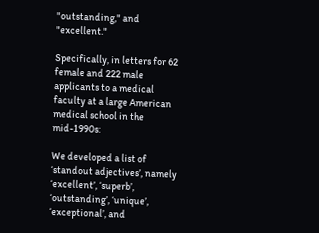"outstanding," and "excellent."

Specifically, in letters for 62 female and 222 male applicants to a medical faculty at a large American medical school in the mid-1990s:

We developed a list of ‘standout adjectives’, namely ‘excellent’, ‘superb’, ‘outstanding’, ‘unique’, ‘exceptional’, and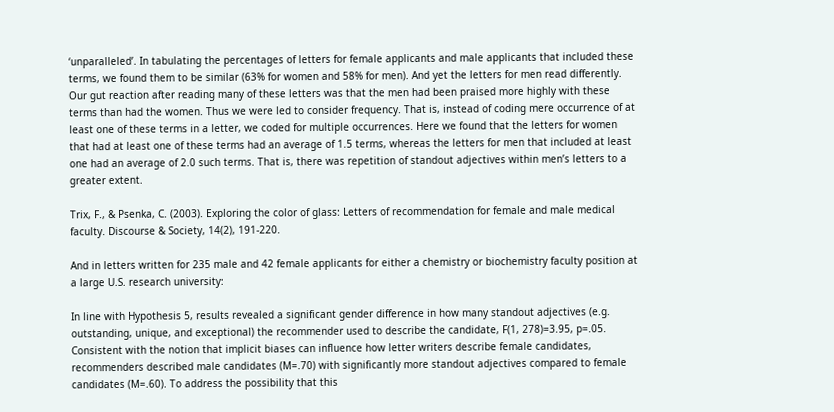‘unparalleled’. In tabulating the percentages of letters for female applicants and male applicants that included these terms, we found them to be similar (63% for women and 58% for men). And yet the letters for men read differently. Our gut reaction after reading many of these letters was that the men had been praised more highly with these terms than had the women. Thus we were led to consider frequency. That is, instead of coding mere occurrence of at least one of these terms in a letter, we coded for multiple occurrences. Here we found that the letters for women that had at least one of these terms had an average of 1.5 terms, whereas the letters for men that included at least one had an average of 2.0 such terms. That is, there was repetition of standout adjectives within men’s letters to a greater extent.

Trix, F., & Psenka, C. (2003). Exploring the color of glass: Letters of recommendation for female and male medical faculty. Discourse & Society, 14(2), 191-220.

And in letters written for 235 male and 42 female applicants for either a chemistry or biochemistry faculty position at a large U.S. research university:

In line with Hypothesis 5, results revealed a significant gender difference in how many standout adjectives (e.g. outstanding, unique, and exceptional) the recommender used to describe the candidate, F(1, 278)=3.95, p=.05. Consistent with the notion that implicit biases can influence how letter writers describe female candidates, recommenders described male candidates (M=.70) with significantly more standout adjectives compared to female candidates (M=.60). To address the possibility that this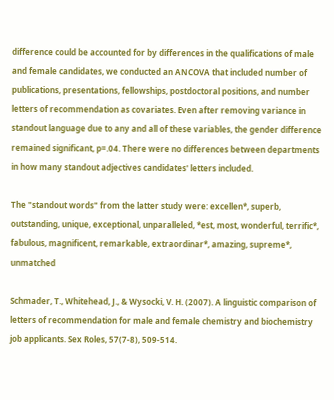difference could be accounted for by differences in the qualifications of male and female candidates, we conducted an ANCOVA that included number of publications, presentations, fellowships, postdoctoral positions, and number letters of recommendation as covariates. Even after removing variance in standout language due to any and all of these variables, the gender difference remained significant, p=.04. There were no differences between departments in how many standout adjectives candidates' letters included.

The "standout words" from the latter study were: excellen*, superb, outstanding, unique, exceptional, unparalleled, *est, most, wonderful, terrific*, fabulous, magnificent, remarkable, extraordinar*, amazing, supreme*, unmatched

Schmader, T., Whitehead, J., & Wysocki, V. H. (2007). A linguistic comparison of letters of recommendation for male and female chemistry and biochemistry job applicants. Sex Roles, 57(7-8), 509-514.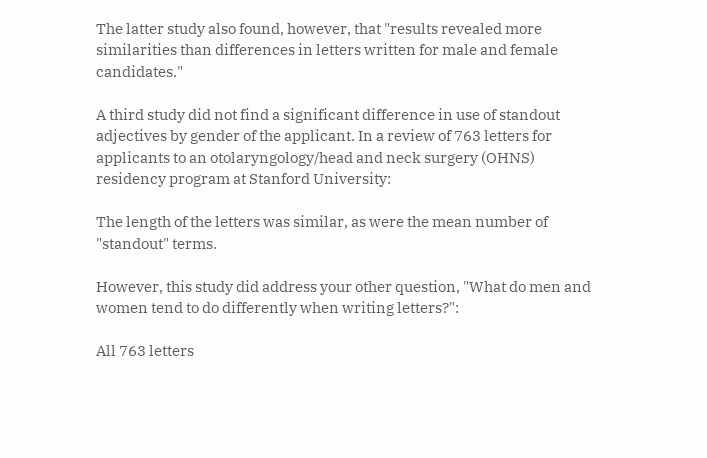The latter study also found, however, that "results revealed more similarities than differences in letters written for male and female candidates."

A third study did not find a significant difference in use of standout adjectives by gender of the applicant. In a review of 763 letters for applicants to an otolaryngology/head and neck surgery (OHNS) residency program at Stanford University:

The length of the letters was similar, as were the mean number of "standout" terms.

However, this study did address your other question, "What do men and women tend to do differently when writing letters?":

All 763 letters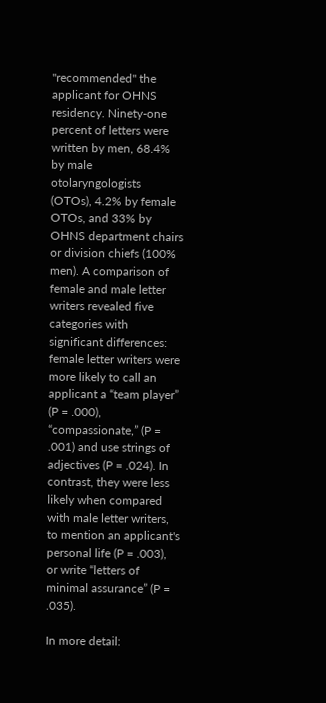"recommended" the applicant for OHNS residency. Ninety-one percent of letters were written by men, 68.4% by male otolaryngologists (OTOs), 4.2% by female OTOs, and 33% by OHNS department chairs or division chiefs (100% men). A comparison of female and male letter writers revealed five categories with significant differences: female letter writers were more likely to call an applicant a “team player” (P = .000), “compassionate,” (P = .001) and use strings of adjectives (P = .024). In contrast, they were less likely when compared with male letter writers, to mention an applicant's personal life (P = .003), or write “letters of minimal assurance” (P = .035).

In more detail: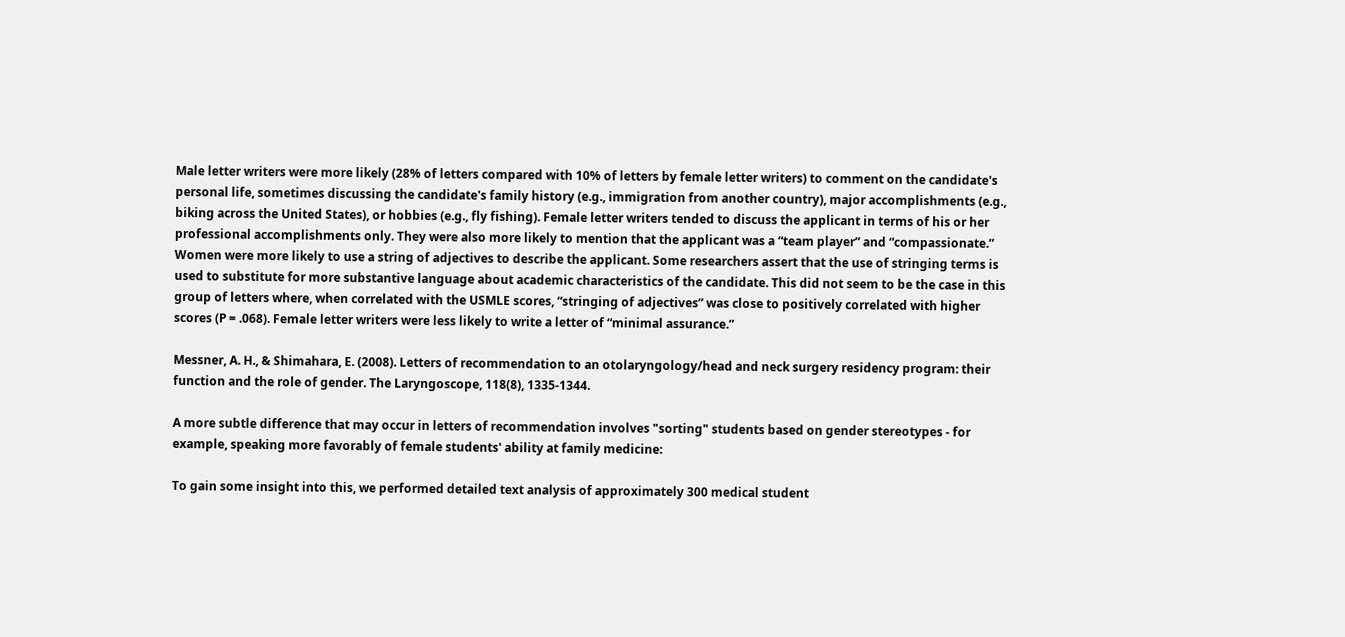Male letter writers were more likely (28% of letters compared with 10% of letters by female letter writers) to comment on the candidate's personal life, sometimes discussing the candidate's family history (e.g., immigration from another country), major accomplishments (e.g., biking across the United States), or hobbies (e.g., fly fishing). Female letter writers tended to discuss the applicant in terms of his or her professional accomplishments only. They were also more likely to mention that the applicant was a “team player” and “compassionate.” Women were more likely to use a string of adjectives to describe the applicant. Some researchers assert that the use of stringing terms is used to substitute for more substantive language about academic characteristics of the candidate. This did not seem to be the case in this group of letters where, when correlated with the USMLE scores, “stringing of adjectives” was close to positively correlated with higher scores (P = .068). Female letter writers were less likely to write a letter of “minimal assurance.”

Messner, A. H., & Shimahara, E. (2008). Letters of recommendation to an otolaryngology/head and neck surgery residency program: their function and the role of gender. The Laryngoscope, 118(8), 1335-1344.

A more subtle difference that may occur in letters of recommendation involves "sorting" students based on gender stereotypes - for example, speaking more favorably of female students' ability at family medicine:

To gain some insight into this, we performed detailed text analysis of approximately 300 medical student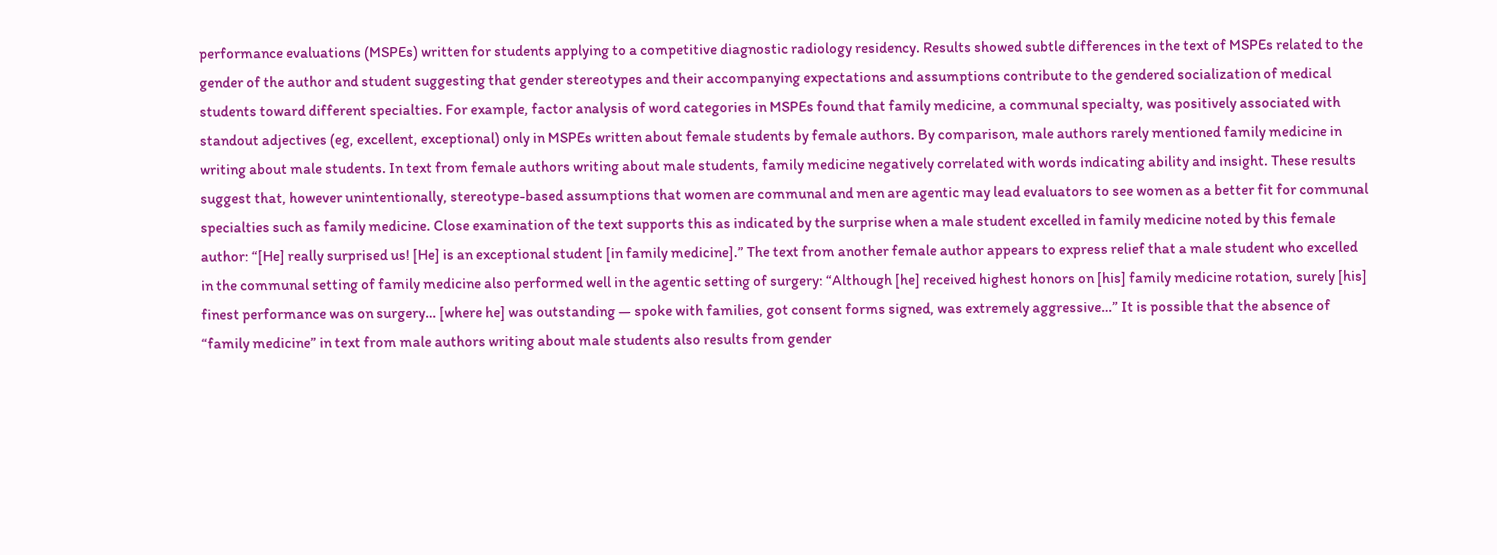performance evaluations (MSPEs) written for students applying to a competitive diagnostic radiology residency. Results showed subtle differences in the text of MSPEs related to the gender of the author and student suggesting that gender stereotypes and their accompanying expectations and assumptions contribute to the gendered socialization of medical students toward different specialties. For example, factor analysis of word categories in MSPEs found that family medicine, a communal specialty, was positively associated with standout adjectives (eg, excellent, exceptional) only in MSPEs written about female students by female authors. By comparison, male authors rarely mentioned family medicine in writing about male students. In text from female authors writing about male students, family medicine negatively correlated with words indicating ability and insight. These results suggest that, however unintentionally, stereotype-based assumptions that women are communal and men are agentic may lead evaluators to see women as a better fit for communal specialties such as family medicine. Close examination of the text supports this as indicated by the surprise when a male student excelled in family medicine noted by this female author: “[He] really surprised us! [He] is an exceptional student [in family medicine].” The text from another female author appears to express relief that a male student who excelled in the communal setting of family medicine also performed well in the agentic setting of surgery: “Although [he] received highest honors on [his] family medicine rotation, surely [his] finest performance was on surgery… [where he] was outstanding — spoke with families, got consent forms signed, was extremely aggressive…” It is possible that the absence of “family medicine” in text from male authors writing about male students also results from gender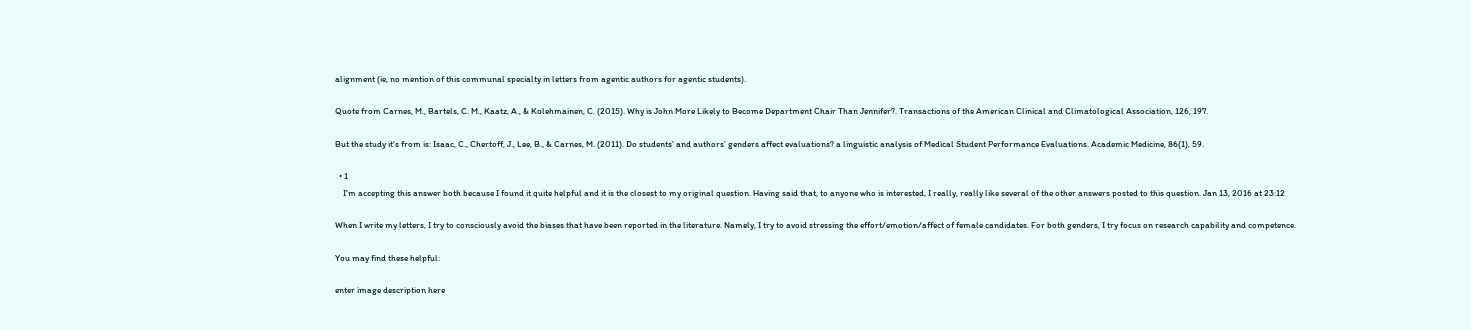alignment (ie, no mention of this communal specialty in letters from agentic authors for agentic students).

Quote from Carnes, M., Bartels, C. M., Kaatz, A., & Kolehmainen, C. (2015). Why is John More Likely to Become Department Chair Than Jennifer?. Transactions of the American Clinical and Climatological Association, 126, 197.

But the study it's from is: Isaac, C., Chertoff, J., Lee, B., & Carnes, M. (2011). Do students’ and authors’ genders affect evaluations? a linguistic analysis of Medical Student Performance Evaluations. Academic Medicine, 86(1), 59.

  • 1
    I'm accepting this answer both because I found it quite helpful and it is the closest to my original question. Having said that, to anyone who is interested, I really, really like several of the other answers posted to this question. Jan 13, 2016 at 23:12

When I write my letters, I try to consciously avoid the biases that have been reported in the literature. Namely, I try to avoid stressing the effort/emotion/affect of female candidates. For both genders, I try focus on research capability and competence.

You may find these helpful:

enter image description here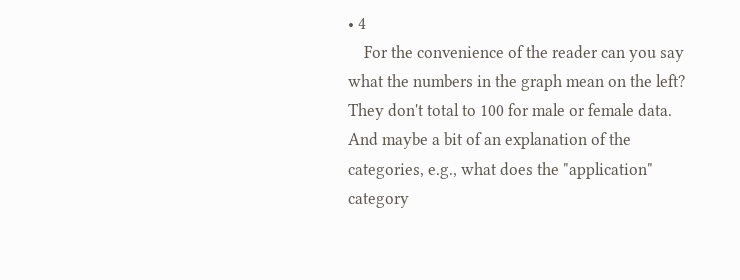• 4
    For the convenience of the reader can you say what the numbers in the graph mean on the left? They don't total to 100 for male or female data. And maybe a bit of an explanation of the categories, e.g., what does the "application" category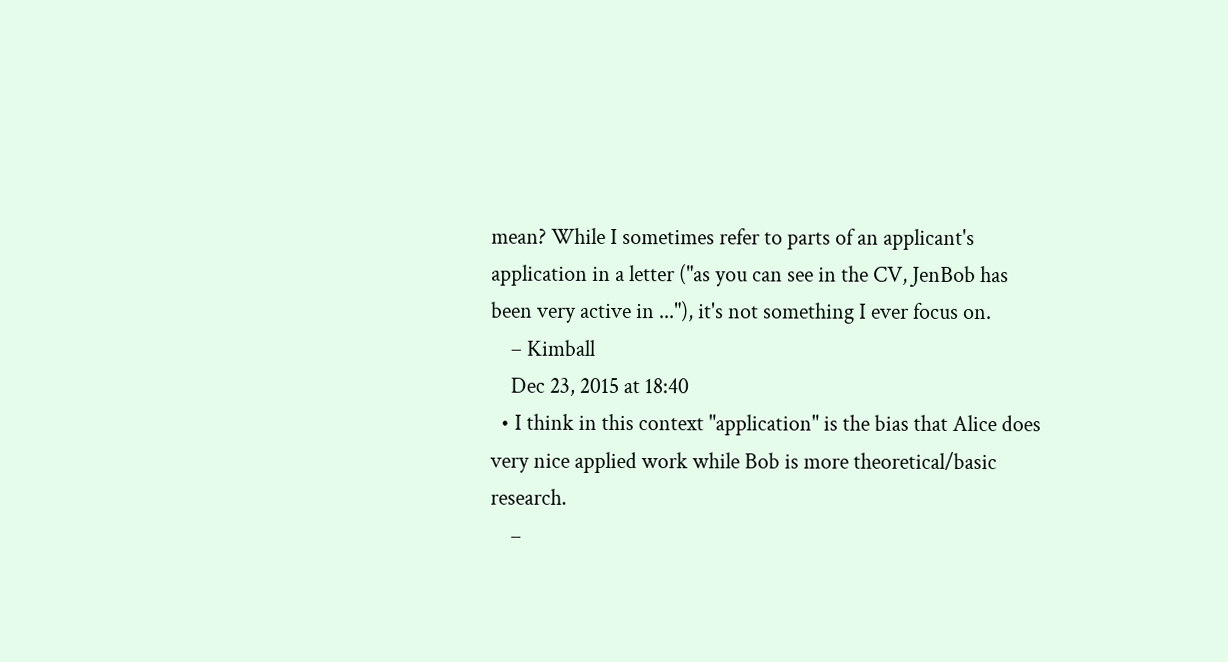mean? While I sometimes refer to parts of an applicant's application in a letter ("as you can see in the CV, JenBob has been very active in ..."), it's not something I ever focus on.
    – Kimball
    Dec 23, 2015 at 18:40
  • I think in this context "application" is the bias that Alice does very nice applied work while Bob is more theoretical/basic research.
    –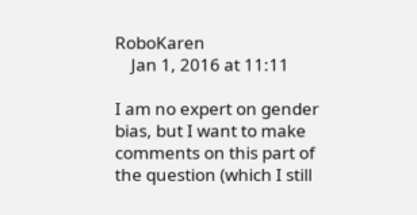RoboKaren
    Jan 1, 2016 at 11:11

I am no expert on gender bias, but I want to make comments on this part of the question (which I still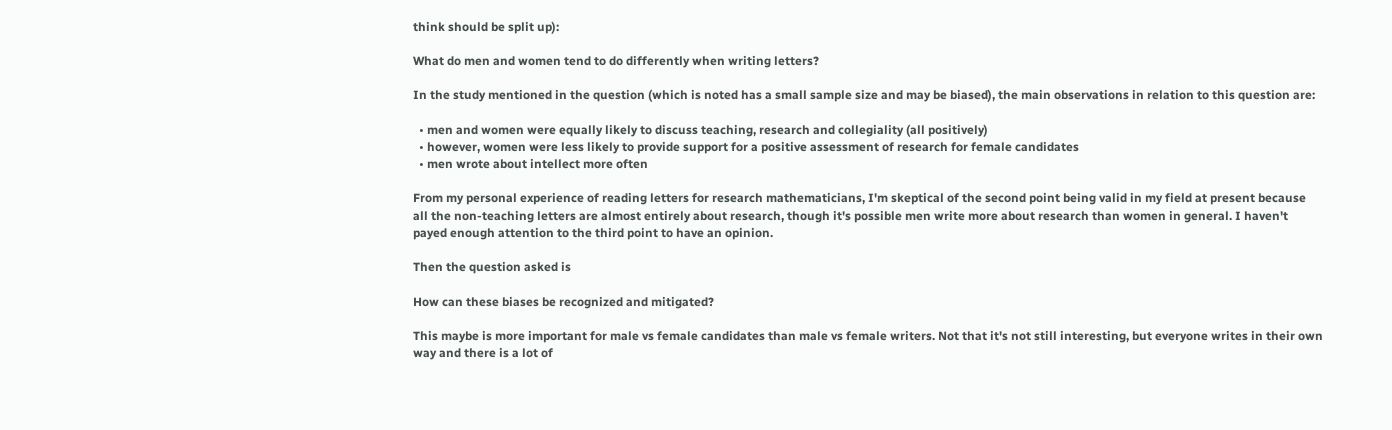think should be split up):

What do men and women tend to do differently when writing letters?

In the study mentioned in the question (which is noted has a small sample size and may be biased), the main observations in relation to this question are:

  • men and women were equally likely to discuss teaching, research and collegiality (all positively)
  • however, women were less likely to provide support for a positive assessment of research for female candidates
  • men wrote about intellect more often

From my personal experience of reading letters for research mathematicians, I'm skeptical of the second point being valid in my field at present because all the non-teaching letters are almost entirely about research, though it's possible men write more about research than women in general. I haven't payed enough attention to the third point to have an opinion.

Then the question asked is

How can these biases be recognized and mitigated?

This maybe is more important for male vs female candidates than male vs female writers. Not that it's not still interesting, but everyone writes in their own way and there is a lot of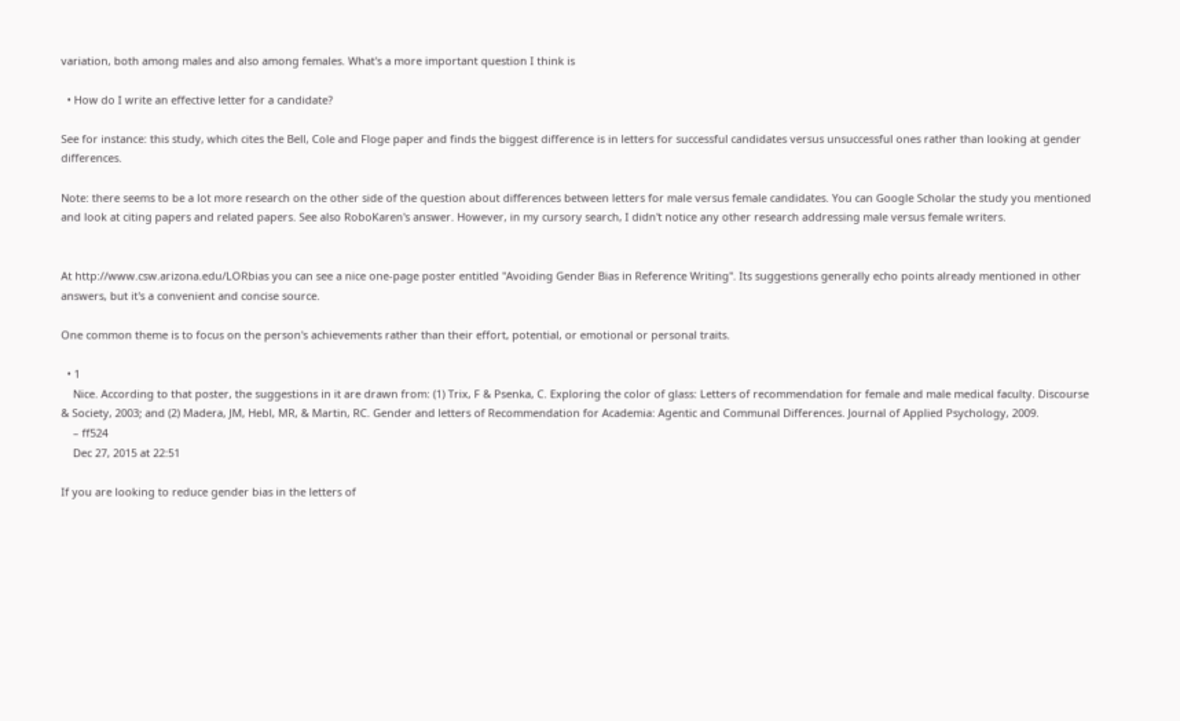variation, both among males and also among females. What's a more important question I think is

  • How do I write an effective letter for a candidate?

See for instance: this study, which cites the Bell, Cole and Floge paper and finds the biggest difference is in letters for successful candidates versus unsuccessful ones rather than looking at gender differences.

Note: there seems to be a lot more research on the other side of the question about differences between letters for male versus female candidates. You can Google Scholar the study you mentioned and look at citing papers and related papers. See also RoboKaren's answer. However, in my cursory search, I didn't notice any other research addressing male versus female writers.


At http://www.csw.arizona.edu/LORbias you can see a nice one-page poster entitled "Avoiding Gender Bias in Reference Writing". Its suggestions generally echo points already mentioned in other answers, but it's a convenient and concise source.

One common theme is to focus on the person's achievements rather than their effort, potential, or emotional or personal traits.

  • 1
    Nice. According to that poster, the suggestions in it are drawn from: (1) Trix, F & Psenka, C. Exploring the color of glass: Letters of recommendation for female and male medical faculty. Discourse & Society, 2003; and (2) Madera, JM, Hebl, MR, & Martin, RC. Gender and letters of Recommendation for Academia: Agentic and Communal Differences. Journal of Applied Psychology, 2009.
    – ff524
    Dec 27, 2015 at 22:51

If you are looking to reduce gender bias in the letters of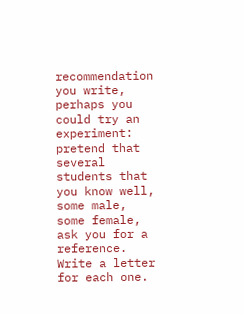recommendation you write, perhaps you could try an experiment: pretend that several students that you know well, some male, some female, ask you for a reference. Write a letter for each one.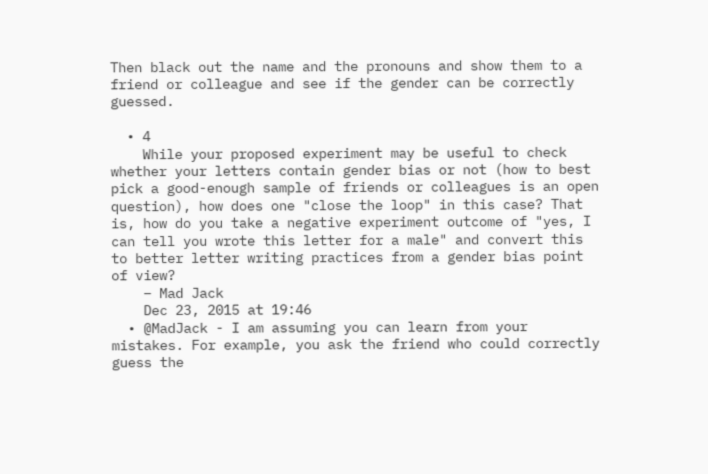Then black out the name and the pronouns and show them to a friend or colleague and see if the gender can be correctly guessed.

  • 4
    While your proposed experiment may be useful to check whether your letters contain gender bias or not (how to best pick a good-enough sample of friends or colleagues is an open question), how does one "close the loop" in this case? That is, how do you take a negative experiment outcome of "yes, I can tell you wrote this letter for a male" and convert this to better letter writing practices from a gender bias point of view?
    – Mad Jack
    Dec 23, 2015 at 19:46
  • @MadJack - I am assuming you can learn from your mistakes. For example, you ask the friend who could correctly guess the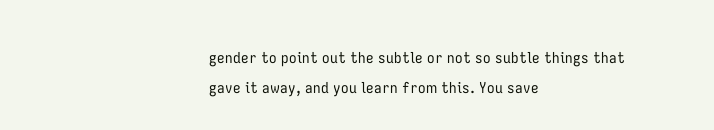gender to point out the subtle or not so subtle things that gave it away, and you learn from this. You save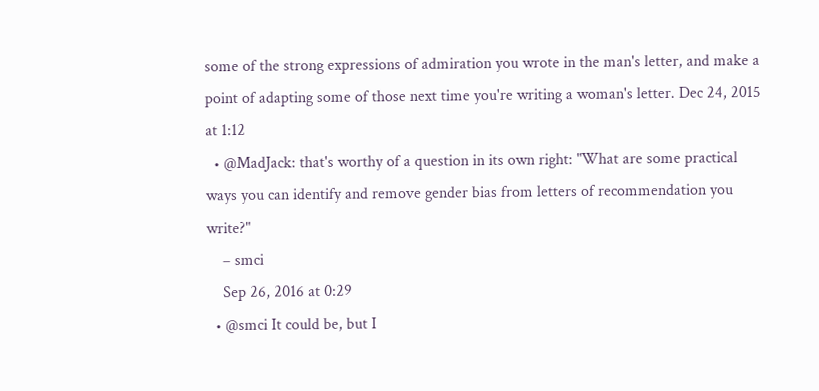some of the strong expressions of admiration you wrote in the man's letter, and make a point of adapting some of those next time you're writing a woman's letter. Dec 24, 2015 at 1:12
  • @MadJack: that's worthy of a question in its own right: "What are some practical ways you can identify and remove gender bias from letters of recommendation you write?"
    – smci
    Sep 26, 2016 at 0:29
  • @smci It could be, but I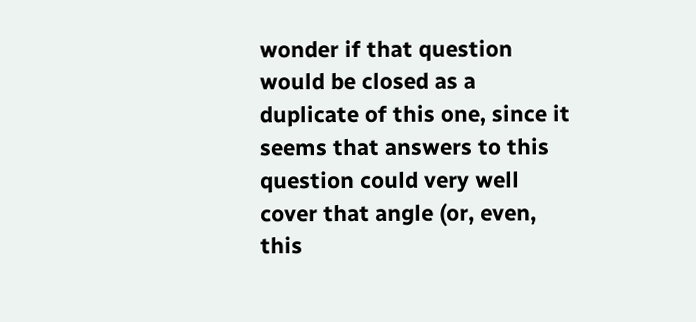wonder if that question would be closed as a duplicate of this one, since it seems that answers to this question could very well cover that angle (or, even, this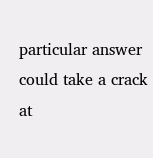particular answer could take a crack at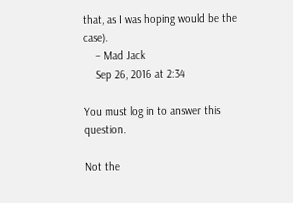that, as I was hoping would be the case).
    – Mad Jack
    Sep 26, 2016 at 2:34

You must log in to answer this question.

Not the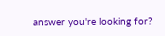answer you're looking for?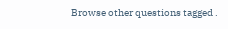Browse other questions tagged .